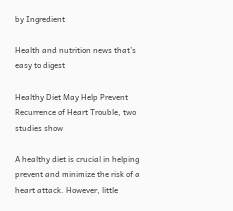by Ingredient

Health and nutrition news that’s easy to digest

Healthy Diet May Help Prevent Recurrence of Heart Trouble, two studies show

A healthy diet is crucial in helping prevent and minimize the risk of a heart attack. However, little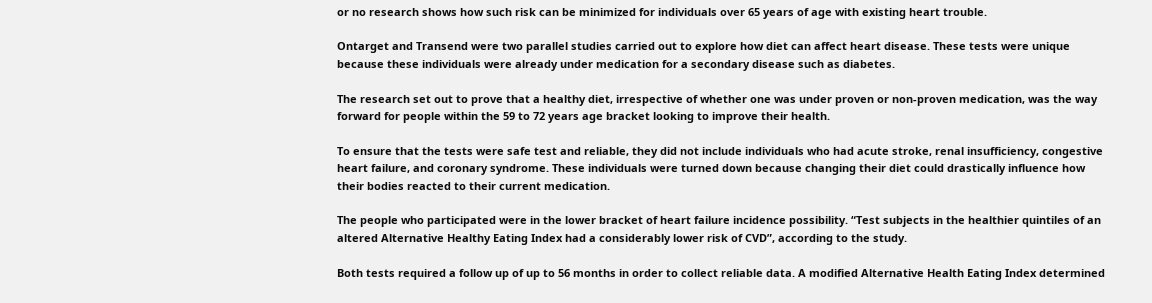or no research shows how such risk can be minimized for individuals over 65 years of age with existing heart trouble.

Ontarget and Transend were two parallel studies carried out to explore how diet can affect heart disease. These tests were unique because these individuals were already under medication for a secondary disease such as diabetes.

The research set out to prove that a healthy diet, irrespective of whether one was under proven or non-proven medication, was the way forward for people within the 59 to 72 years age bracket looking to improve their health.

To ensure that the tests were safe test and reliable, they did not include individuals who had acute stroke, renal insufficiency, congestive heart failure, and coronary syndrome. These individuals were turned down because changing their diet could drastically influence how their bodies reacted to their current medication.

The people who participated were in the lower bracket of heart failure incidence possibility. “Test subjects in the healthier quintiles of an altered Alternative Healthy Eating Index had a considerably lower risk of CVD”, according to the study.

Both tests required a follow up of up to 56 months in order to collect reliable data. A modified Alternative Health Eating Index determined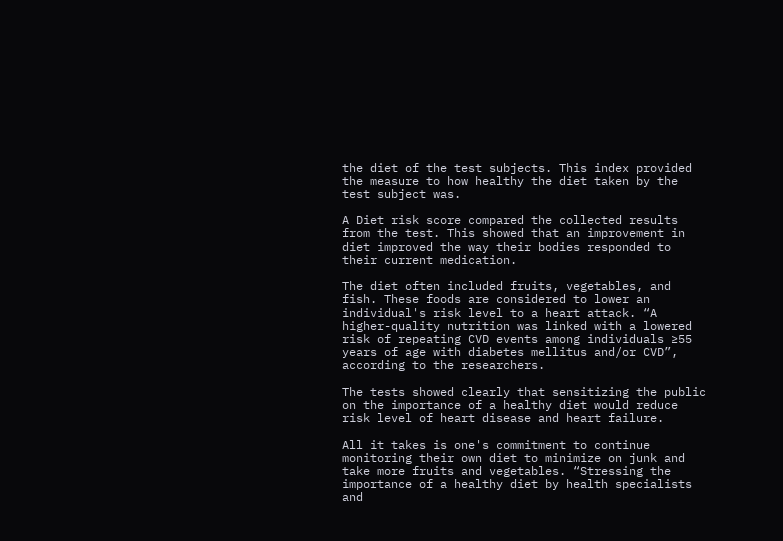the diet of the test subjects. This index provided the measure to how healthy the diet taken by the test subject was.

A Diet risk score compared the collected results from the test. This showed that an improvement in diet improved the way their bodies responded to their current medication.

The diet often included fruits, vegetables, and fish. These foods are considered to lower an individual's risk level to a heart attack. “A higher-quality nutrition was linked with a lowered risk of repeating CVD events among individuals ≥55 years of age with diabetes mellitus and/or CVD”, according to the researchers.

The tests showed clearly that sensitizing the public on the importance of a healthy diet would reduce risk level of heart disease and heart failure.

All it takes is one's commitment to continue monitoring their own diet to minimize on junk and take more fruits and vegetables. “Stressing the importance of a healthy diet by health specialists and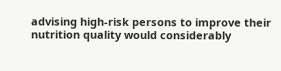advising high-risk persons to improve their nutrition quality would considerably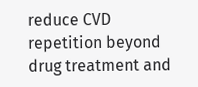reduce CVD repetition beyond drug treatment and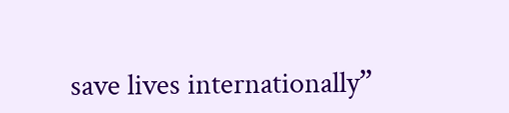save lives internationally”